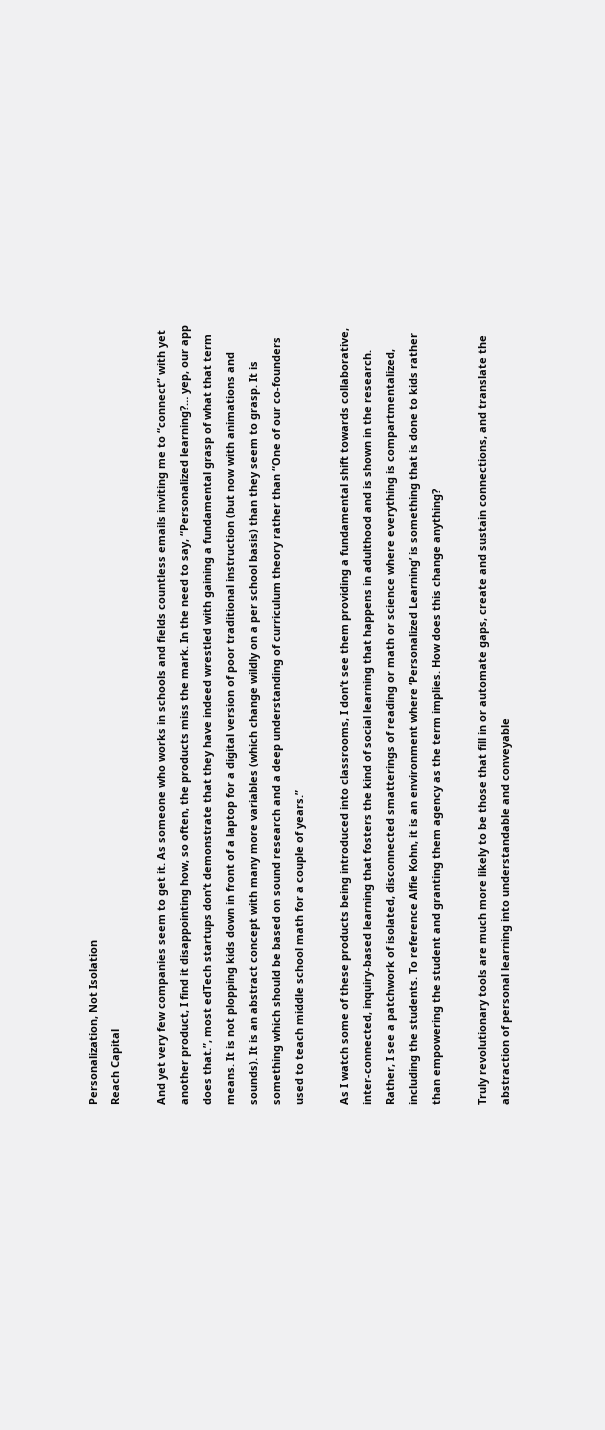Personalization, Not Isolation
Reach Capital

And yet very few companies seem to get it. As someone who works in schools and fields countless emails inviting me to “connect” with yet another product, I find it disappointing how, so often, the products miss the mark. In the need to say, “Personalized learning?… yep, our app does that.”, most edTech startups don’t demonstrate that they have indeed wrestled with gaining a fundamental grasp of what that term means. It is not plopping kids down in front of a laptop for a digital version of poor traditional instruction (but now with animations and sounds). It is an abstract concept with many more variables (which change wildly on a per school basis) than they seem to grasp. It is something which should be based on sound research and a deep understanding of curriculum theory rather than “One of our co-founders used to teach middle school math for a couple of years.”

As I watch some of these products being introduced into classrooms, I don’t see them providing a fundamental shift towards collaborative, inter-connected, inquiry-based learning that fosters the kind of social learning that happens in adulthood and is shown in the research. Rather, I see a patchwork of isolated, disconnected smatterings of reading or math or science where everything is compartmentalized, including the students. To reference Alfie Kohn, it is an environment where ‘Personalized Learning’ is something that is done to kids rather than empowering the student and granting them agency as the term implies. How does this change anything?

Truly revolutionary tools are much more likely to be those that fill in or automate gaps, create and sustain connections, and translate the abstraction of personal learning into understandable and conveyable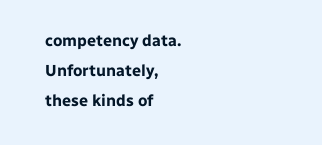competency data. Unfortunately, these kinds of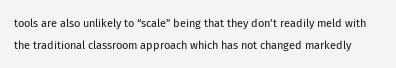tools are also unlikely to “scale” being that they don’t readily meld with the traditional classroom approach which has not changed markedly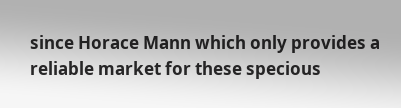since Horace Mann which only provides a reliable market for these specious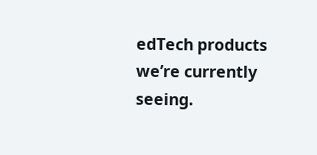edTech products we’re currently seeing.